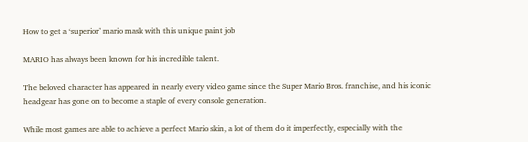How to get a ‘superior’ mario mask with this unique paint job

MARIO has always been known for his incredible talent.

The beloved character has appeared in nearly every video game since the Super Mario Bros. franchise, and his iconic headgear has gone on to become a staple of every console generation.

While most games are able to achieve a perfect Mario skin, a lot of them do it imperfectly, especially with the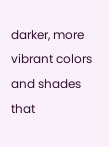darker, more vibrant colors and shades that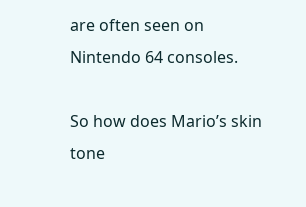are often seen on Nintendo 64 consoles.

So how does Mario’s skin tone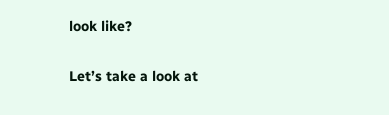look like?

Let’s take a look at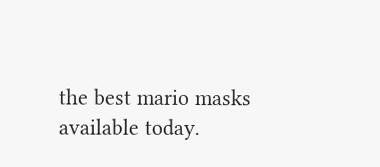the best mario masks available today.